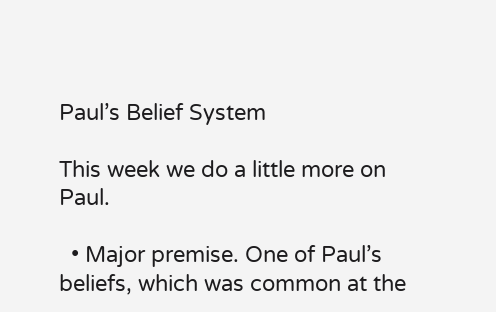Paul’s Belief System

This week we do a little more on Paul.

  • Major premise. One of Paul’s beliefs, which was common at the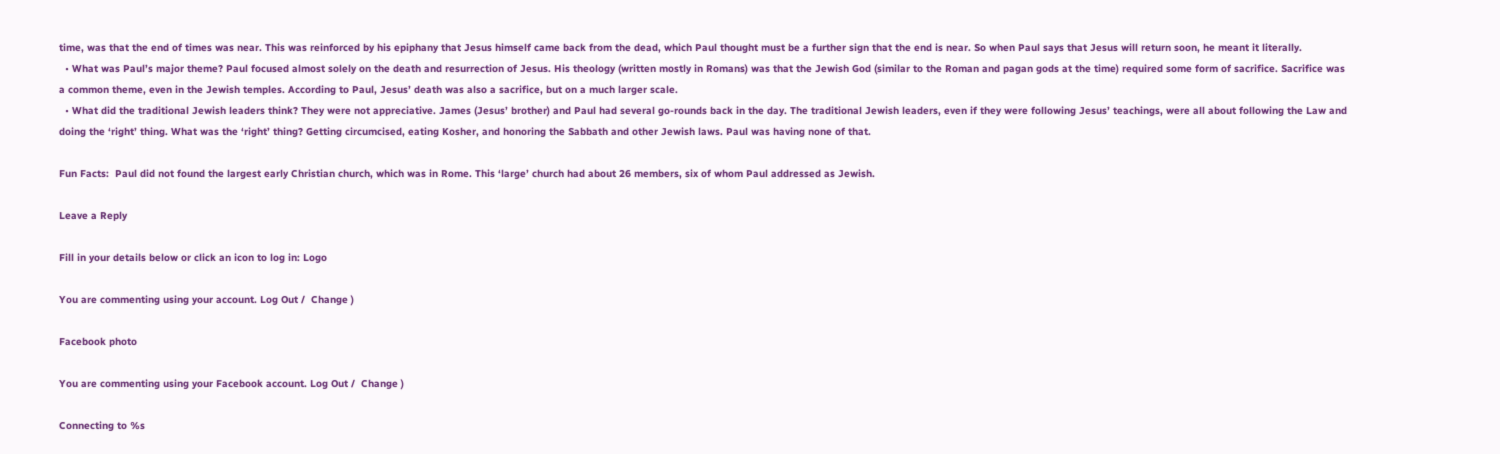time, was that the end of times was near. This was reinforced by his epiphany that Jesus himself came back from the dead, which Paul thought must be a further sign that the end is near. So when Paul says that Jesus will return soon, he meant it literally.
  • What was Paul’s major theme? Paul focused almost solely on the death and resurrection of Jesus. His theology (written mostly in Romans) was that the Jewish God (similar to the Roman and pagan gods at the time) required some form of sacrifice. Sacrifice was a common theme, even in the Jewish temples. According to Paul, Jesus’ death was also a sacrifice, but on a much larger scale.
  • What did the traditional Jewish leaders think? They were not appreciative. James (Jesus’ brother) and Paul had several go-rounds back in the day. The traditional Jewish leaders, even if they were following Jesus’ teachings, were all about following the Law and doing the ‘right’ thing. What was the ‘right’ thing? Getting circumcised, eating Kosher, and honoring the Sabbath and other Jewish laws. Paul was having none of that.

Fun Facts:  Paul did not found the largest early Christian church, which was in Rome. This ‘large’ church had about 26 members, six of whom Paul addressed as Jewish.

Leave a Reply

Fill in your details below or click an icon to log in: Logo

You are commenting using your account. Log Out /  Change )

Facebook photo

You are commenting using your Facebook account. Log Out /  Change )

Connecting to %s